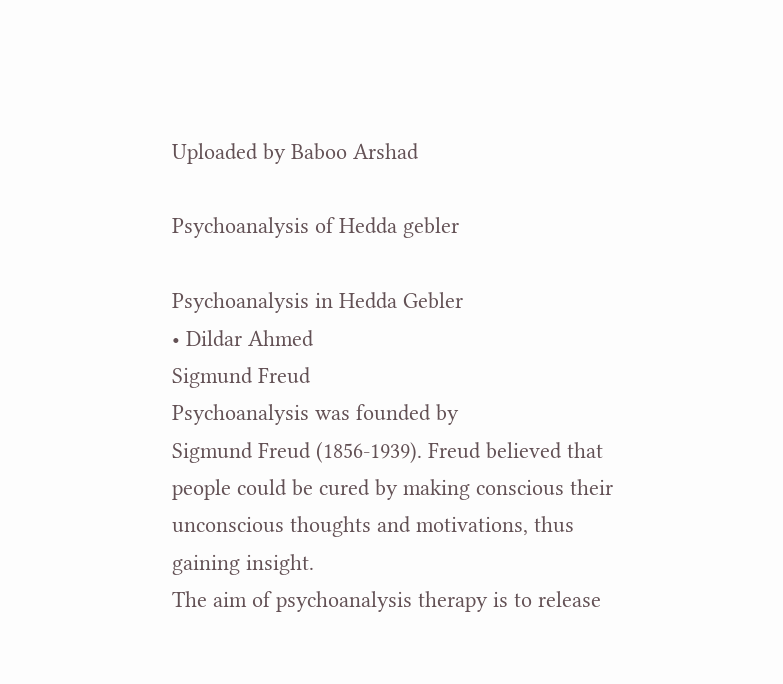Uploaded by Baboo Arshad

Psychoanalysis of Hedda gebler

Psychoanalysis in Hedda Gebler
• Dildar Ahmed
Sigmund Freud
Psychoanalysis was founded by
Sigmund Freud (1856-1939). Freud believed that
people could be cured by making conscious their
unconscious thoughts and motivations, thus
gaining insight.
The aim of psychoanalysis therapy is to release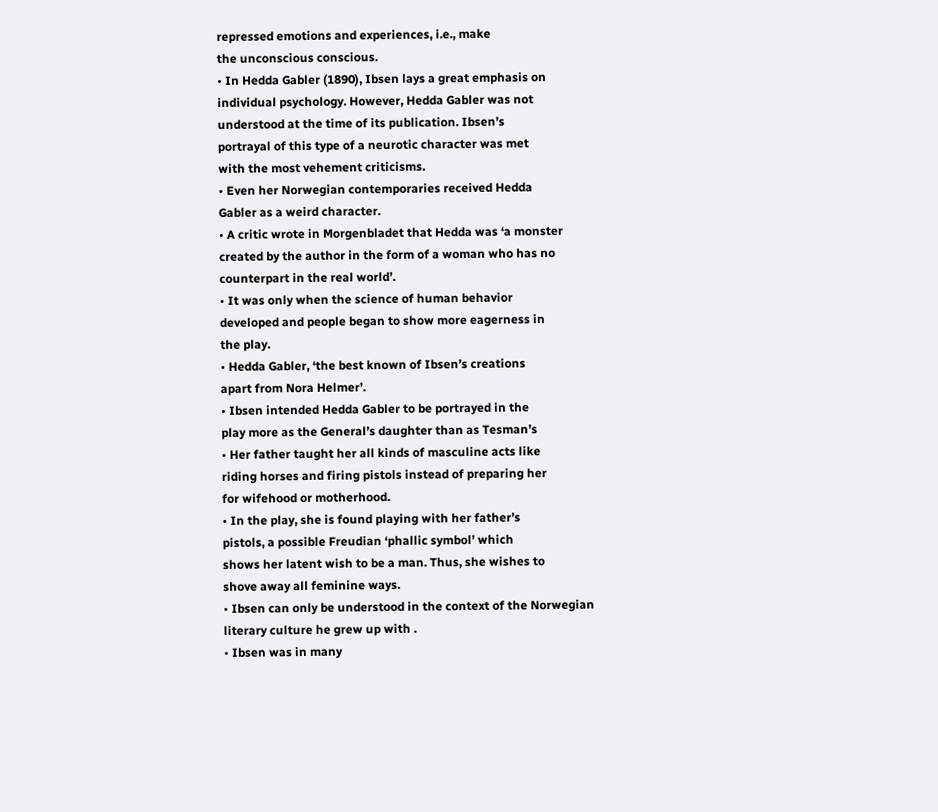repressed emotions and experiences, i.e., make
the unconscious conscious.
• In Hedda Gabler (1890), Ibsen lays a great emphasis on
individual psychology. However, Hedda Gabler was not
understood at the time of its publication. Ibsen’s
portrayal of this type of a neurotic character was met
with the most vehement criticisms.
• Even her Norwegian contemporaries received Hedda
Gabler as a weird character.
• A critic wrote in Morgenbladet that Hedda was ‘a monster
created by the author in the form of a woman who has no
counterpart in the real world’.
• It was only when the science of human behavior
developed and people began to show more eagerness in
the play.
• Hedda Gabler, ‘the best known of Ibsen’s creations
apart from Nora Helmer’.
• Ibsen intended Hedda Gabler to be portrayed in the
play more as the General’s daughter than as Tesman’s
• Her father taught her all kinds of masculine acts like
riding horses and firing pistols instead of preparing her
for wifehood or motherhood.
• In the play, she is found playing with her father’s
pistols, a possible Freudian ‘phallic symbol’ which
shows her latent wish to be a man. Thus, she wishes to
shove away all feminine ways.
• Ibsen can only be understood in the context of the Norwegian
literary culture he grew up with .
• Ibsen was in many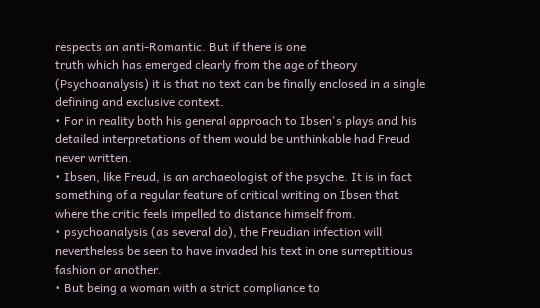respects an anti-Romantic. But if there is one
truth which has emerged clearly from the age of theory
(Psychoanalysis) it is that no text can be finally enclosed in a single
defining and exclusive context.
• For in reality both his general approach to Ibsen's plays and his
detailed interpretations of them would be unthinkable had Freud
never written.
• Ibsen, like Freud, is an archaeologist of the psyche. It is in fact
something of a regular feature of critical writing on Ibsen that
where the critic feels impelled to distance himself from.
• psychoanalysis (as several do), the Freudian infection will
nevertheless be seen to have invaded his text in one surreptitious
fashion or another.
• But being a woman with a strict compliance to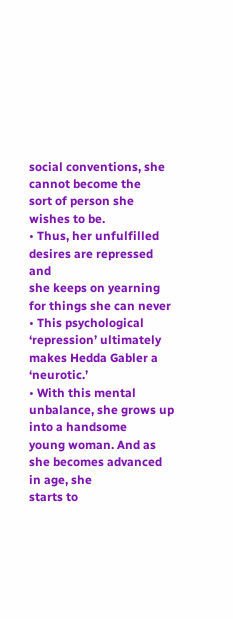social conventions, she cannot become the
sort of person she wishes to be.
• Thus, her unfulfilled desires are repressed and
she keeps on yearning for things she can never
• This psychological ‘repression’ ultimately
makes Hedda Gabler a ‘neurotic.’
• With this mental unbalance, she grows up into a handsome
young woman. And as she becomes advanced in age, she
starts to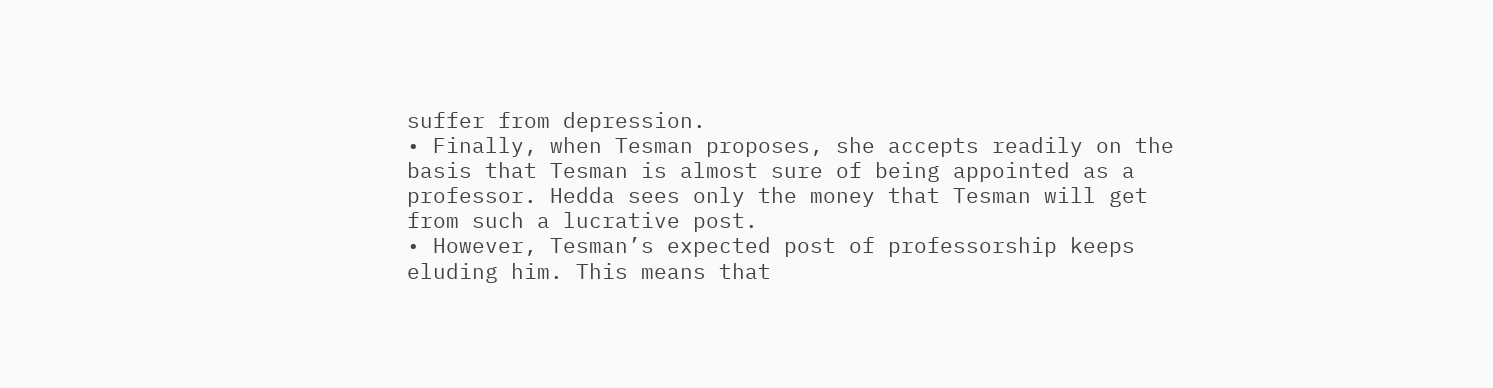suffer from depression.
• Finally, when Tesman proposes, she accepts readily on the
basis that Tesman is almost sure of being appointed as a
professor. Hedda sees only the money that Tesman will get
from such a lucrative post.
• However, Tesman’s expected post of professorship keeps
eluding him. This means that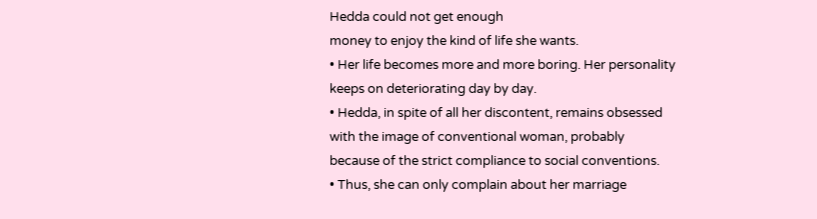Hedda could not get enough
money to enjoy the kind of life she wants.
• Her life becomes more and more boring. Her personality
keeps on deteriorating day by day.
• Hedda, in spite of all her discontent, remains obsessed
with the image of conventional woman, probably
because of the strict compliance to social conventions.
• Thus, she can only complain about her marriage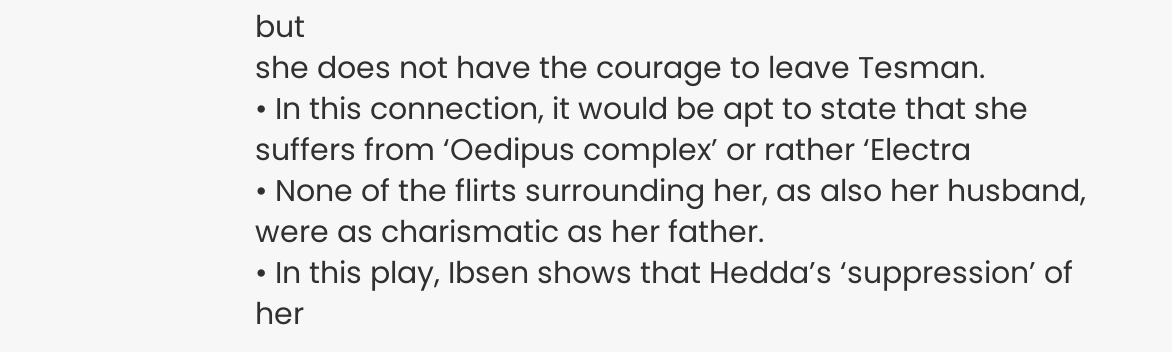but
she does not have the courage to leave Tesman.
• In this connection, it would be apt to state that she
suffers from ‘Oedipus complex’ or rather ‘Electra
• None of the flirts surrounding her, as also her husband,
were as charismatic as her father.
• In this play, Ibsen shows that Hedda’s ‘suppression’ of
her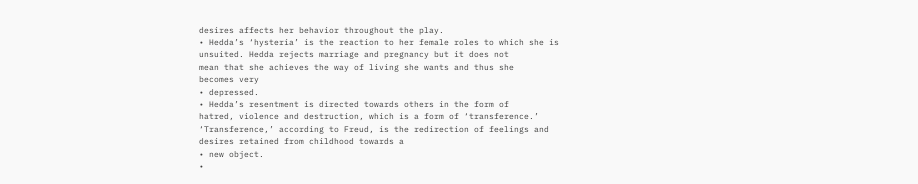desires affects her behavior throughout the play.
• Hedda’s ‘hysteria’ is the reaction to her female roles to which she is
unsuited. Hedda rejects marriage and pregnancy but it does not
mean that she achieves the way of living she wants and thus she
becomes very
• depressed.
• Hedda’s resentment is directed towards others in the form of
hatred, violence and destruction, which is a form of ‘transference.’
‘Transference,’ according to Freud, is the redirection of feelings and
desires retained from childhood towards a
• new object.
•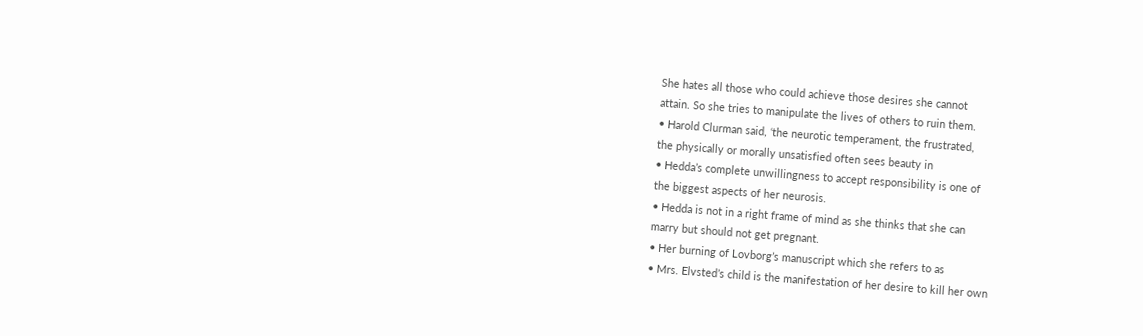She hates all those who could achieve those desires she cannot
attain. So she tries to manipulate the lives of others to ruin them.
• Harold Clurman said, ‘the neurotic temperament, the frustrated,
the physically or morally unsatisfied often sees beauty in
• Hedda’s complete unwillingness to accept responsibility is one of
the biggest aspects of her neurosis.
• Hedda is not in a right frame of mind as she thinks that she can
marry but should not get pregnant.
• Her burning of Lovborg’s manuscript which she refers to as
• Mrs. Elvsted’s child is the manifestation of her desire to kill her own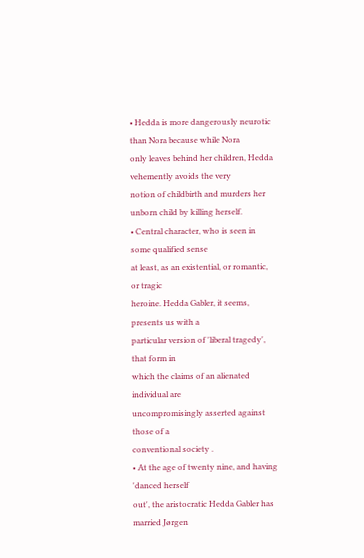• Hedda is more dangerously neurotic than Nora because while Nora
only leaves behind her children, Hedda vehemently avoids the very
notion of childbirth and murders her unborn child by killing herself.
• Central character, who is seen in some qualified sense
at least, as an existential, or romantic, or tragic
heroine. Hedda Gabler, it seems, presents us with a
particular version of 'liberal tragedy', that form in
which the claims of an alienated individual are
uncompromisingly asserted against those of a
conventional society .
• At the age of twenty nine, and having 'danced herself
out', the aristocratic Hedda Gabler has married Jørgen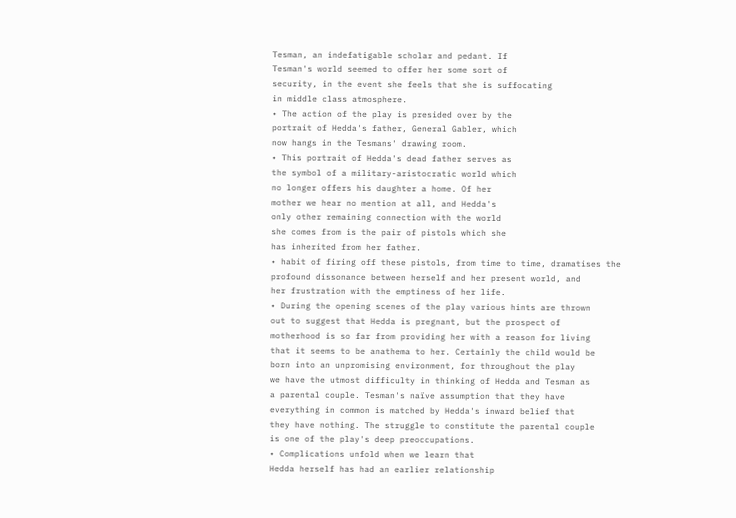Tesman, an indefatigable scholar and pedant. If
Tesman's world seemed to offer her some sort of
security, in the event she feels that she is suffocating
in middle class atmosphere.
• The action of the play is presided over by the
portrait of Hedda's father, General Gabler, which
now hangs in the Tesmans' drawing room.
• This portrait of Hedda's dead father serves as
the symbol of a military-aristocratic world which
no longer offers his daughter a home. Of her
mother we hear no mention at all, and Hedda's
only other remaining connection with the world
she comes from is the pair of pistols which she
has inherited from her father.
• habit of firing off these pistols, from time to time, dramatises the
profound dissonance between herself and her present world, and
her frustration with the emptiness of her life.
• During the opening scenes of the play various hints are thrown
out to suggest that Hedda is pregnant, but the prospect of
motherhood is so far from providing her with a reason for living
that it seems to be anathema to her. Certainly the child would be
born into an unpromising environment, for throughout the play
we have the utmost difficulty in thinking of Hedda and Tesman as
a parental couple. Tesman's naïve assumption that they have
everything in common is matched by Hedda's inward belief that
they have nothing. The struggle to constitute the parental couple
is one of the play's deep preoccupations.
• Complications unfold when we learn that
Hedda herself has had an earlier relationship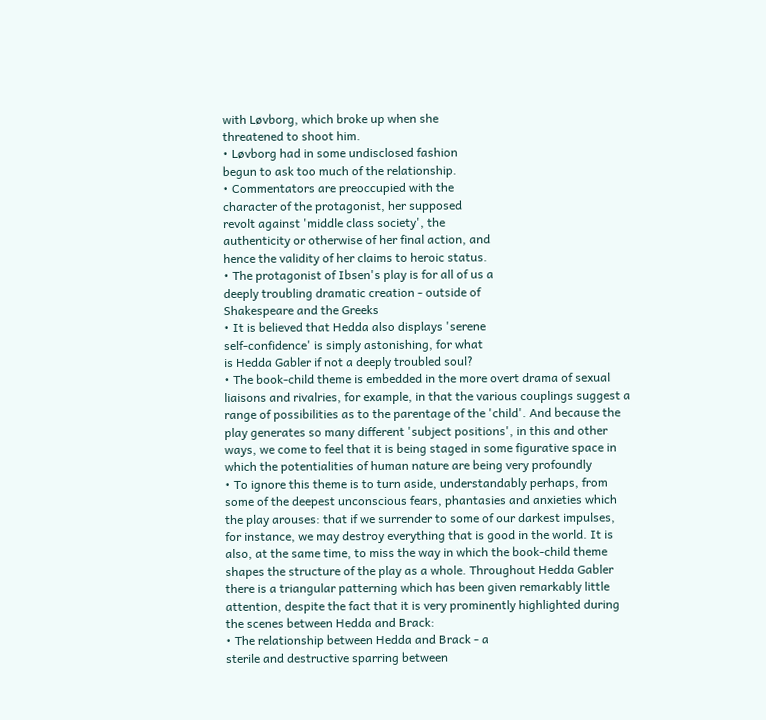with Løvborg, which broke up when she
threatened to shoot him.
• Løvborg had in some undisclosed fashion
begun to ask too much of the relationship.
• Commentators are preoccupied with the
character of the protagonist, her supposed
revolt against 'middle class society', the
authenticity or otherwise of her final action, and
hence the validity of her claims to heroic status.
• The protagonist of Ibsen's play is for all of us a
deeply troubling dramatic creation - outside of
Shakespeare and the Greeks
• It is believed that Hedda also displays 'serene
self-confidence' is simply astonishing, for what
is Hedda Gabler if not a deeply troubled soul?
• The book-child theme is embedded in the more overt drama of sexual
liaisons and rivalries, for example, in that the various couplings suggest a
range of possibilities as to the parentage of the 'child'. And because the
play generates so many different 'subject positions', in this and other
ways, we come to feel that it is being staged in some figurative space in
which the potentialities of human nature are being very profoundly
• To ignore this theme is to turn aside, understandably perhaps, from
some of the deepest unconscious fears, phantasies and anxieties which
the play arouses: that if we surrender to some of our darkest impulses,
for instance, we may destroy everything that is good in the world. It is
also, at the same time, to miss the way in which the book-child theme
shapes the structure of the play as a whole. Throughout Hedda Gabler
there is a triangular patterning which has been given remarkably little
attention, despite the fact that it is very prominently highlighted during
the scenes between Hedda and Brack:
• The relationship between Hedda and Brack - a
sterile and destructive sparring between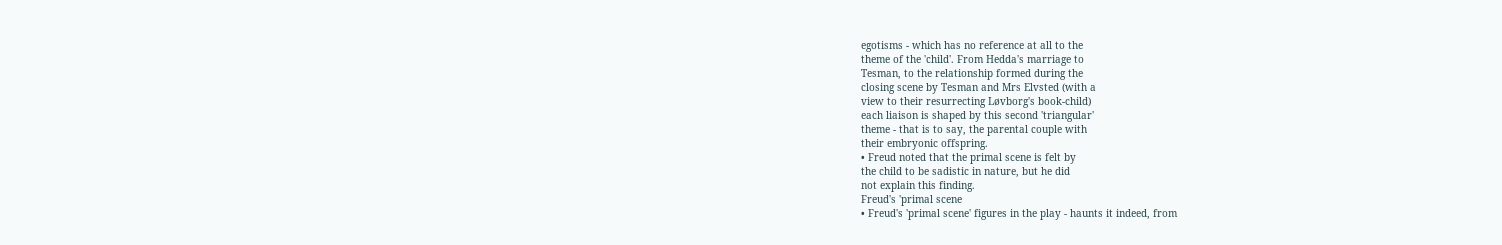egotisms - which has no reference at all to the
theme of the 'child'. From Hedda's marriage to
Tesman, to the relationship formed during the
closing scene by Tesman and Mrs Elvsted (with a
view to their resurrecting Løvborg's book-child)
each liaison is shaped by this second 'triangular'
theme - that is to say, the parental couple with
their embryonic offspring.
• Freud noted that the primal scene is felt by
the child to be sadistic in nature, but he did
not explain this finding.
Freud's 'primal scene
• Freud's 'primal scene' figures in the play - haunts it indeed, from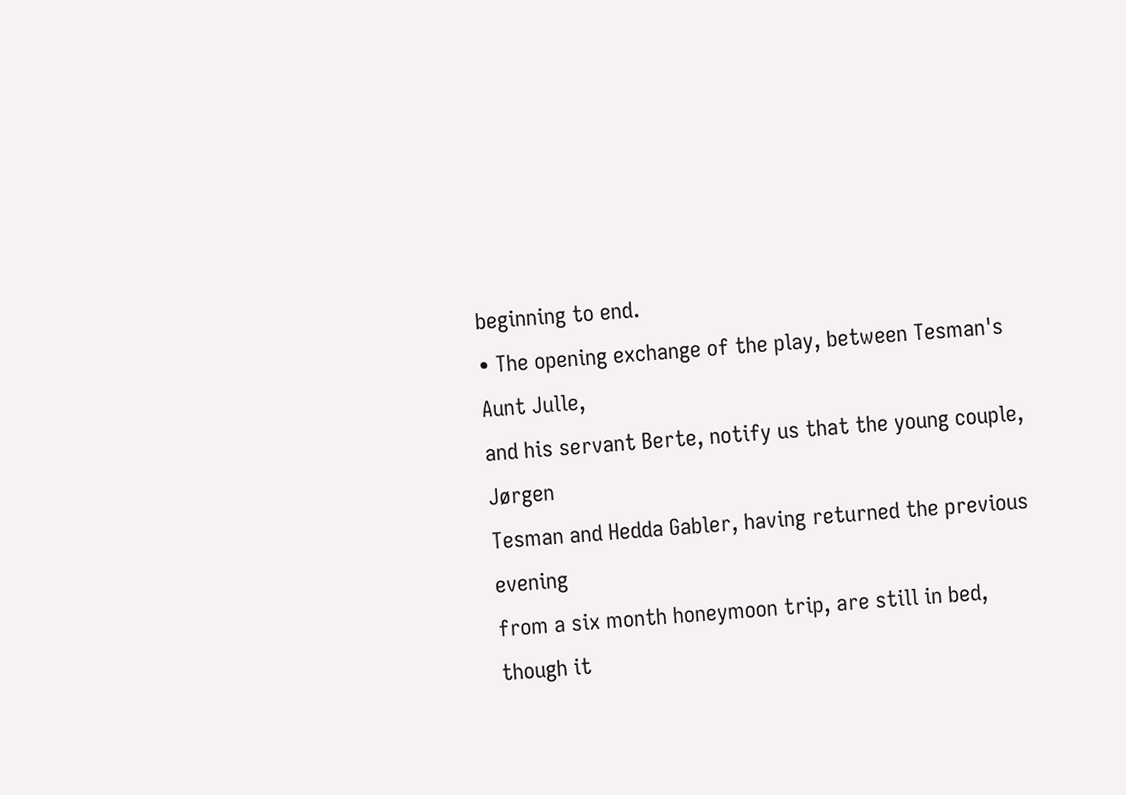beginning to end.
• The opening exchange of the play, between Tesman's Aunt Julle,
and his servant Berte, notify us that the young couple, Jørgen
Tesman and Hedda Gabler, having returned the previous evening
from a six month honeymoon trip, are still in bed, though it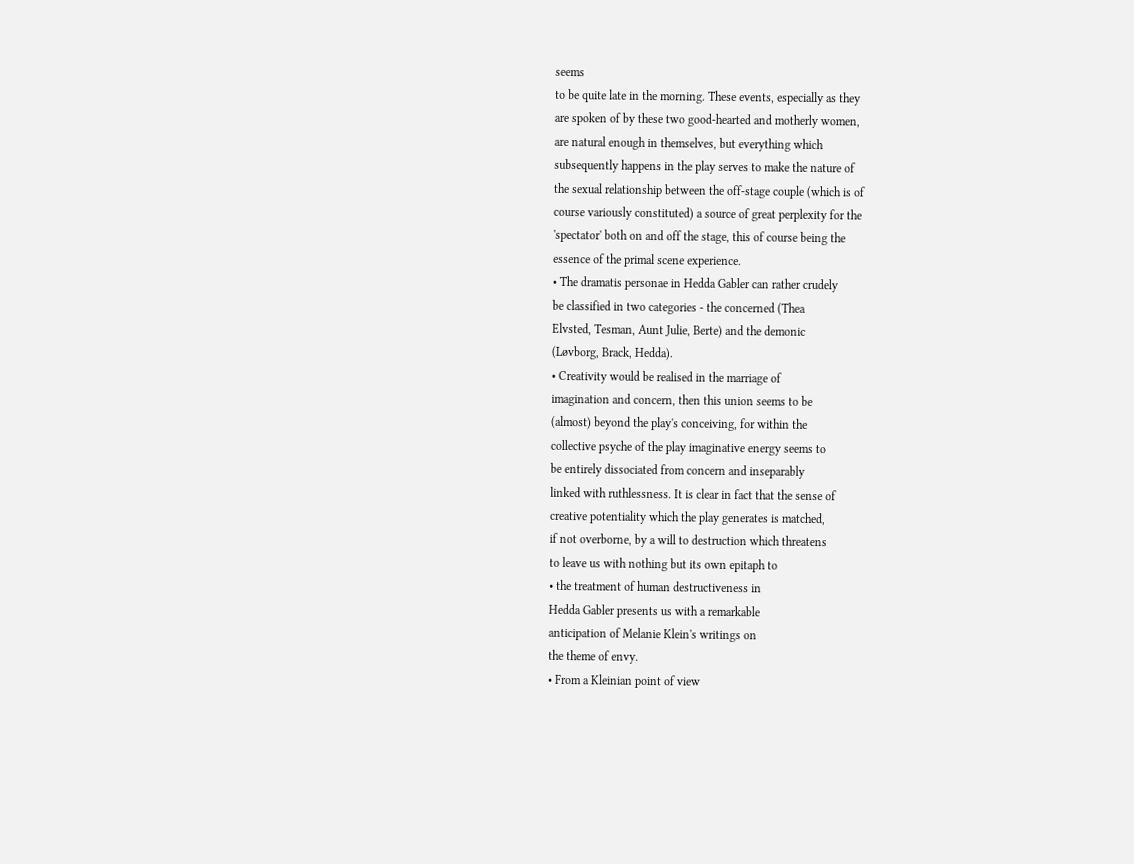seems
to be quite late in the morning. These events, especially as they
are spoken of by these two good-hearted and motherly women,
are natural enough in themselves, but everything which
subsequently happens in the play serves to make the nature of
the sexual relationship between the off-stage couple (which is of
course variously constituted) a source of great perplexity for the
'spectator' both on and off the stage, this of course being the
essence of the primal scene experience.
• The dramatis personae in Hedda Gabler can rather crudely
be classified in two categories - the concerned (Thea
Elvsted, Tesman, Aunt Julie, Berte) and the demonic
(Løvborg, Brack, Hedda).
• Creativity would be realised in the marriage of
imagination and concern, then this union seems to be
(almost) beyond the play's conceiving, for within the
collective psyche of the play imaginative energy seems to
be entirely dissociated from concern and inseparably
linked with ruthlessness. It is clear in fact that the sense of
creative potentiality which the play generates is matched,
if not overborne, by a will to destruction which threatens
to leave us with nothing but its own epitaph to
• the treatment of human destructiveness in
Hedda Gabler presents us with a remarkable
anticipation of Melanie Klein's writings on
the theme of envy.
• From a Kleinian point of view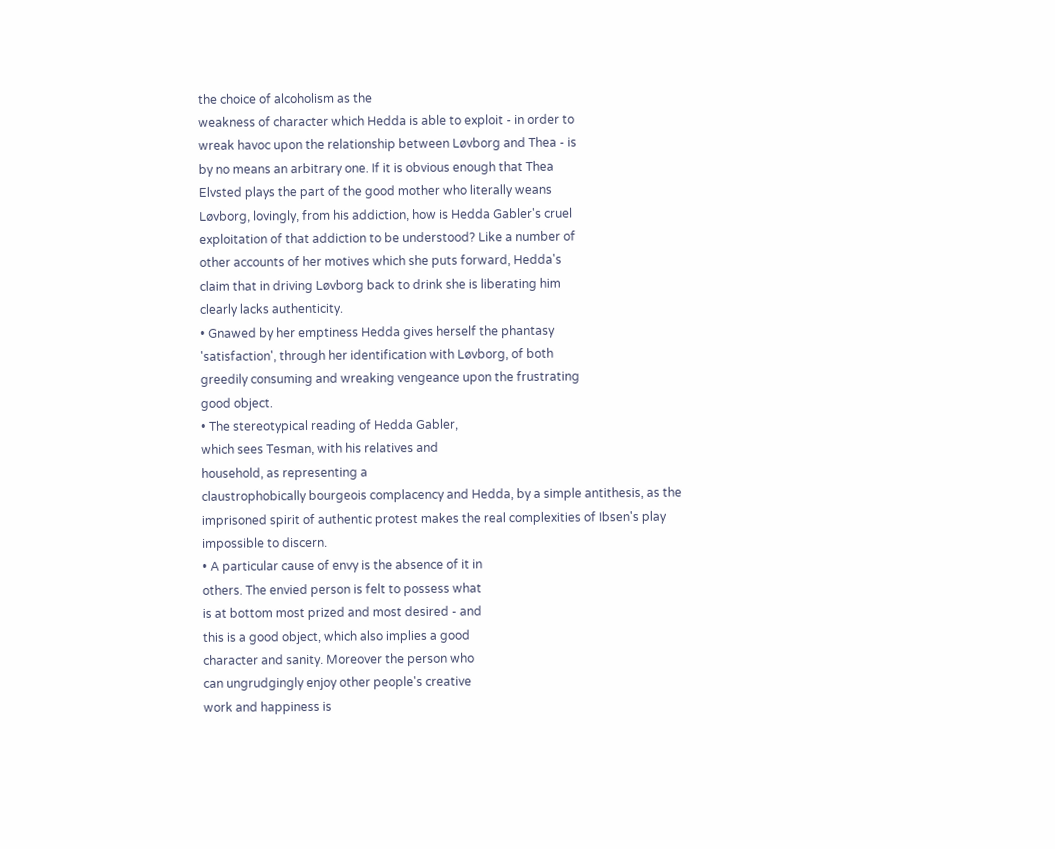the choice of alcoholism as the
weakness of character which Hedda is able to exploit - in order to
wreak havoc upon the relationship between Løvborg and Thea - is
by no means an arbitrary one. If it is obvious enough that Thea
Elvsted plays the part of the good mother who literally weans
Løvborg, lovingly, from his addiction, how is Hedda Gabler's cruel
exploitation of that addiction to be understood? Like a number of
other accounts of her motives which she puts forward, Hedda's
claim that in driving Løvborg back to drink she is liberating him
clearly lacks authenticity.
• Gnawed by her emptiness Hedda gives herself the phantasy
'satisfaction', through her identification with Løvborg, of both
greedily consuming and wreaking vengeance upon the frustrating
good object.
• The stereotypical reading of Hedda Gabler,
which sees Tesman, with his relatives and
household, as representing a
claustrophobically bourgeois complacency and Hedda, by a simple antithesis, as the
imprisoned spirit of authentic protest makes the real complexities of Ibsen's play
impossible to discern.
• A particular cause of envy is the absence of it in
others. The envied person is felt to possess what
is at bottom most prized and most desired - and
this is a good object, which also implies a good
character and sanity. Moreover the person who
can ungrudgingly enjoy other people's creative
work and happiness is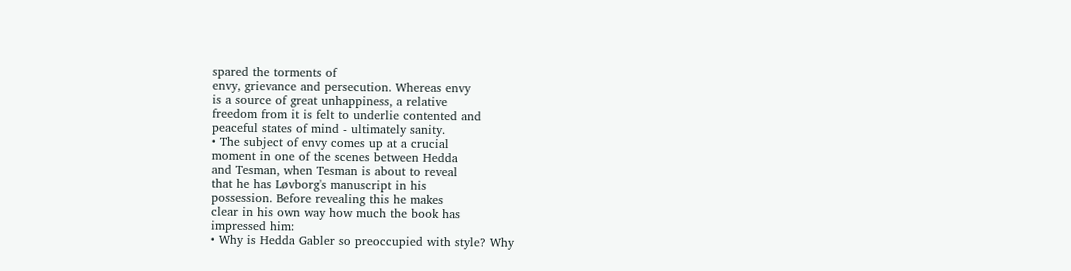spared the torments of
envy, grievance and persecution. Whereas envy
is a source of great unhappiness, a relative
freedom from it is felt to underlie contented and
peaceful states of mind - ultimately sanity.
• The subject of envy comes up at a crucial
moment in one of the scenes between Hedda
and Tesman, when Tesman is about to reveal
that he has Løvborg's manuscript in his
possession. Before revealing this he makes
clear in his own way how much the book has
impressed him:
• Why is Hedda Gabler so preoccupied with style? Why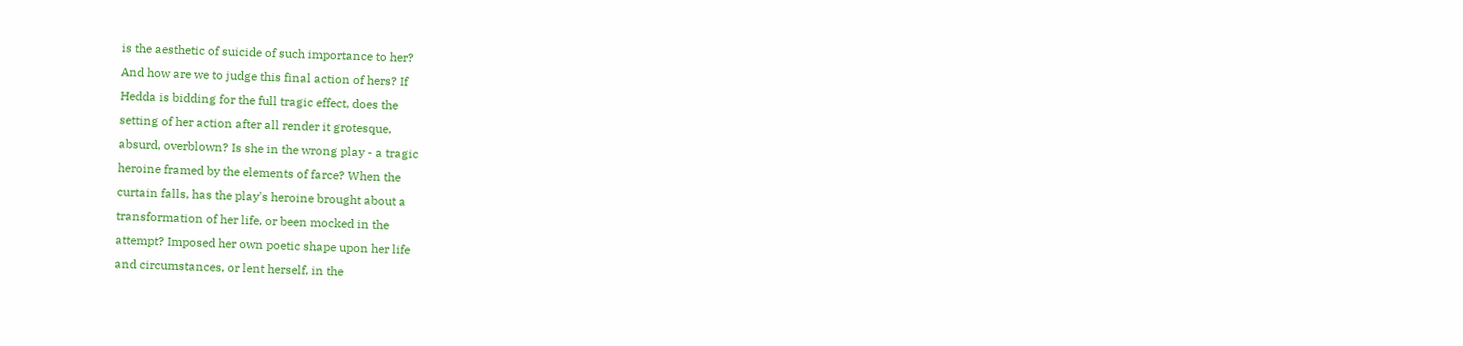is the aesthetic of suicide of such importance to her?
And how are we to judge this final action of hers? If
Hedda is bidding for the full tragic effect, does the
setting of her action after all render it grotesque,
absurd, overblown? Is she in the wrong play - a tragic
heroine framed by the elements of farce? When the
curtain falls, has the play's heroine brought about a
transformation of her life, or been mocked in the
attempt? Imposed her own poetic shape upon her life
and circumstances, or lent herself, in the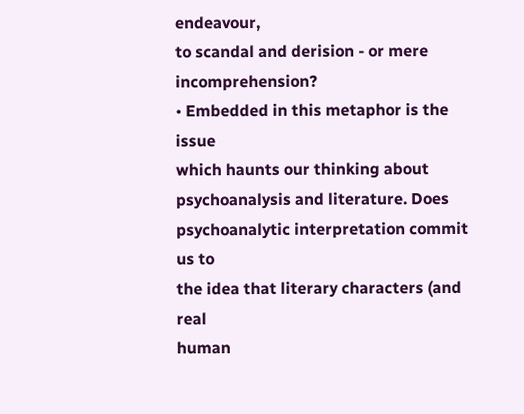endeavour,
to scandal and derision - or mere incomprehension?
• Embedded in this metaphor is the issue
which haunts our thinking about
psychoanalysis and literature. Does
psychoanalytic interpretation commit us to
the idea that literary characters (and real
human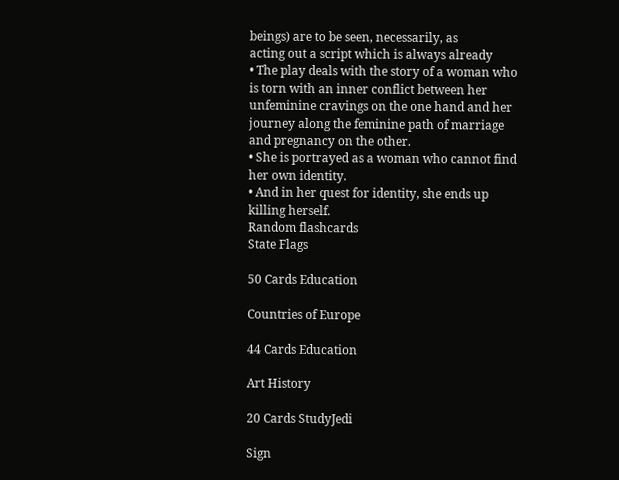beings) are to be seen, necessarily, as
acting out a script which is always already
• The play deals with the story of a woman who
is torn with an inner conflict between her
unfeminine cravings on the one hand and her
journey along the feminine path of marriage
and pregnancy on the other.
• She is portrayed as a woman who cannot find
her own identity.
• And in her quest for identity, she ends up
killing herself.
Random flashcards
State Flags

50 Cards Education

Countries of Europe

44 Cards Education

Art History

20 Cards StudyJedi

Sign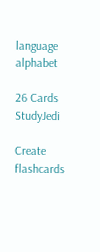language alphabet

26 Cards StudyJedi

Create flashcards